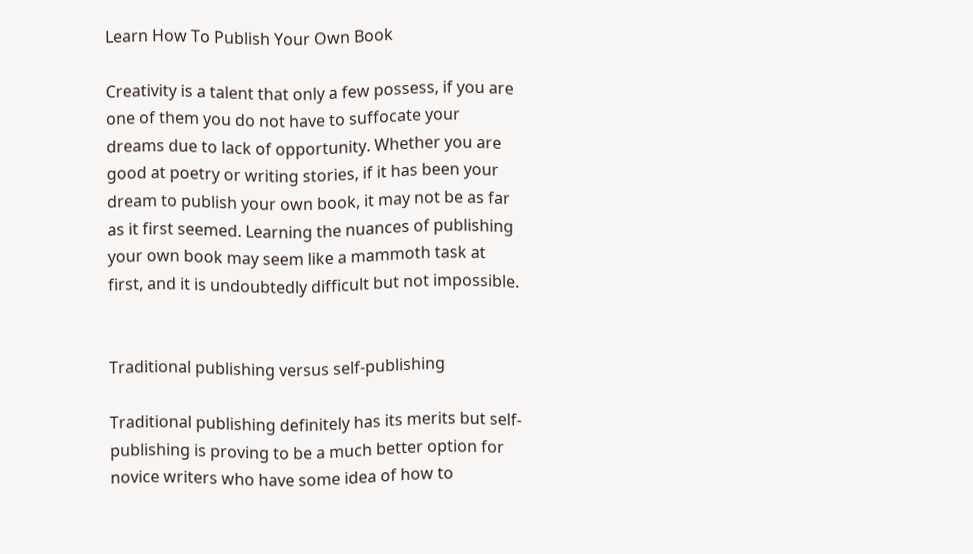Learn How To Publish Your Own Book

Creativity is a talent that only a few possess, if you are one of them you do not have to suffocate your dreams due to lack of opportunity. Whether you are good at poetry or writing stories, if it has been your dream to publish your own book, it may not be as far as it first seemed. Learning the nuances of publishing your own book may seem like a mammoth task at first, and it is undoubtedly difficult but not impossible.


Traditional publishing versus self-publishing

Traditional publishing definitely has its merits but self-publishing is proving to be a much better option for novice writers who have some idea of how to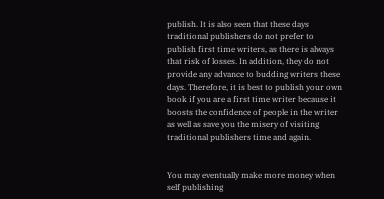publish. It is also seen that these days traditional publishers do not prefer to publish first time writers, as there is always that risk of losses. In addition, they do not provide any advance to budding writers these days. Therefore, it is best to publish your own book if you are a first time writer because it boosts the confidence of people in the writer as well as save you the misery of visiting traditional publishers time and again.


You may eventually make more money when self publishing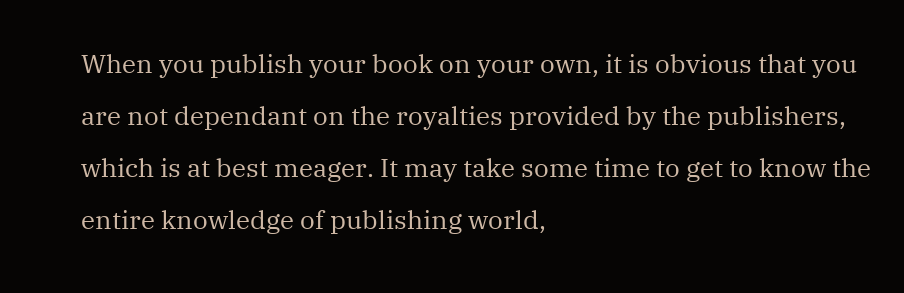When you publish your book on your own, it is obvious that you are not dependant on the royalties provided by the publishers, which is at best meager. It may take some time to get to know the entire knowledge of publishing world,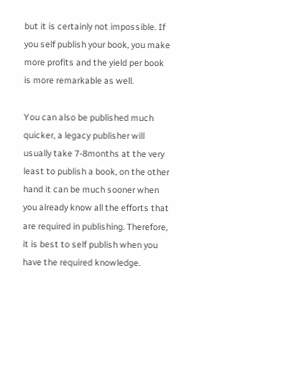but it is certainly not impossible. If you self publish your book, you make more profits and the yield per book is more remarkable as well.

You can also be published much quicker, a legacy publisher will usually take 7-8months at the very least to publish a book, on the other hand it can be much sooner when you already know all the efforts that are required in publishing. Therefore, it is best to self publish when you have the required knowledge.